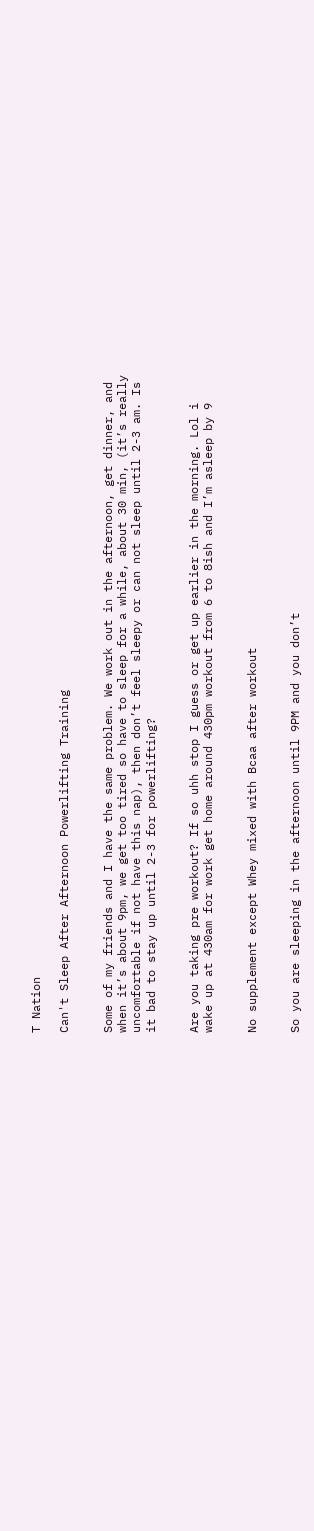T Nation

Can't Sleep After Afternoon Powerlifting Training


Some of my friends and I have the same problem. We work out in the afternoon, get dinner, and when it’s about 9pm, we get too tired so have to sleep for a while, about 30 min, (it’s really uncomfortable if not have this nap), then don’t feel sleepy or can not sleep until 2-3 am. Is it bad to stay up until 2-3 for powerlifting?


Are you taking pre workout? If so uhh stop I guess or get up earlier in the morning. Lol i wake up at 430am for work get home around 430pm workout from 6 to 8ish and I’m asleep by 9


No supplement except Whey mixed with Bcaa after workout


So you are sleeping in the afternoon until 9PM and you don’t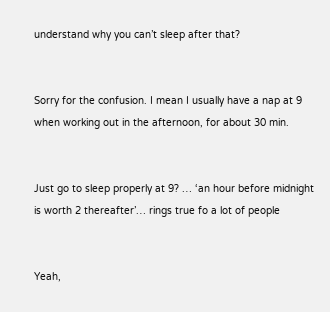understand why you can’t sleep after that?


Sorry for the confusion. I mean I usually have a nap at 9 when working out in the afternoon, for about 30 min.


Just go to sleep properly at 9? … ‘an hour before midnight is worth 2 thereafter’… rings true fo a lot of people


Yeah,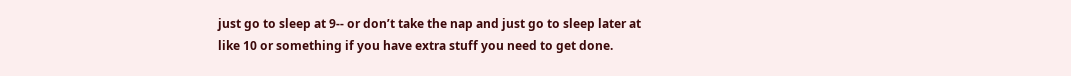just go to sleep at 9-- or don’t take the nap and just go to sleep later at like 10 or something if you have extra stuff you need to get done.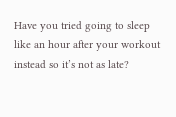Have you tried going to sleep like an hour after your workout instead so it’s not as late?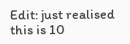Edit: just realised this is 10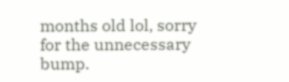months old lol, sorry for the unnecessary bump.